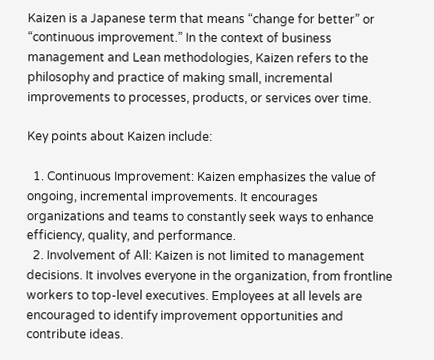Kaizen is a Japanese term that means “change for better” or “continuous improvement.” In the context of business management and Lean methodologies, Kaizen refers to the philosophy and practice of making small, incremental improvements to processes, products, or services over time.

Key points about Kaizen include:

  1. Continuous Improvement: Kaizen emphasizes the value of ongoing, incremental improvements. It encourages organizations and teams to constantly seek ways to enhance efficiency, quality, and performance.
  2. Involvement of All: Kaizen is not limited to management decisions. It involves everyone in the organization, from frontline workers to top-level executives. Employees at all levels are encouraged to identify improvement opportunities and contribute ideas.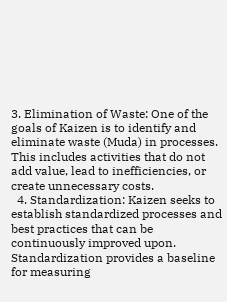3. Elimination of Waste: One of the goals of Kaizen is to identify and eliminate waste (Muda) in processes. This includes activities that do not add value, lead to inefficiencies, or create unnecessary costs.
  4. Standardization: Kaizen seeks to establish standardized processes and best practices that can be continuously improved upon. Standardization provides a baseline for measuring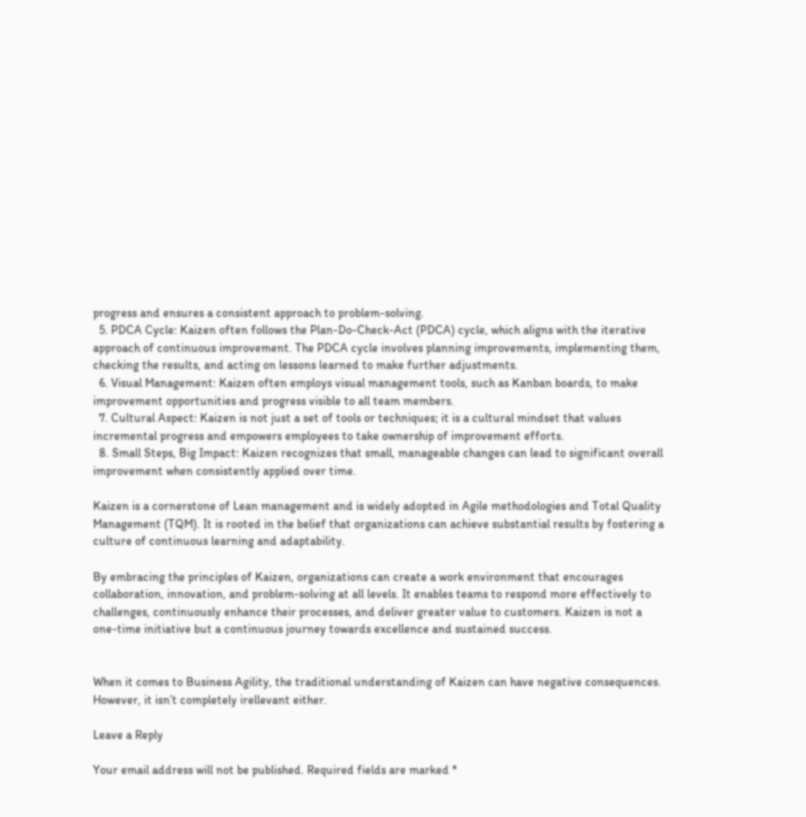progress and ensures a consistent approach to problem-solving.
  5. PDCA Cycle: Kaizen often follows the Plan-Do-Check-Act (PDCA) cycle, which aligns with the iterative approach of continuous improvement. The PDCA cycle involves planning improvements, implementing them, checking the results, and acting on lessons learned to make further adjustments.
  6. Visual Management: Kaizen often employs visual management tools, such as Kanban boards, to make improvement opportunities and progress visible to all team members.
  7. Cultural Aspect: Kaizen is not just a set of tools or techniques; it is a cultural mindset that values incremental progress and empowers employees to take ownership of improvement efforts.
  8. Small Steps, Big Impact: Kaizen recognizes that small, manageable changes can lead to significant overall improvement when consistently applied over time.

Kaizen is a cornerstone of Lean management and is widely adopted in Agile methodologies and Total Quality Management (TQM). It is rooted in the belief that organizations can achieve substantial results by fostering a culture of continuous learning and adaptability.

By embracing the principles of Kaizen, organizations can create a work environment that encourages collaboration, innovation, and problem-solving at all levels. It enables teams to respond more effectively to challenges, continuously enhance their processes, and deliver greater value to customers. Kaizen is not a one-time initiative but a continuous journey towards excellence and sustained success.


When it comes to Business Agility, the traditional understanding of Kaizen can have negative consequences. However, it isn’t completely irellevant either.

Leave a Reply

Your email address will not be published. Required fields are marked *